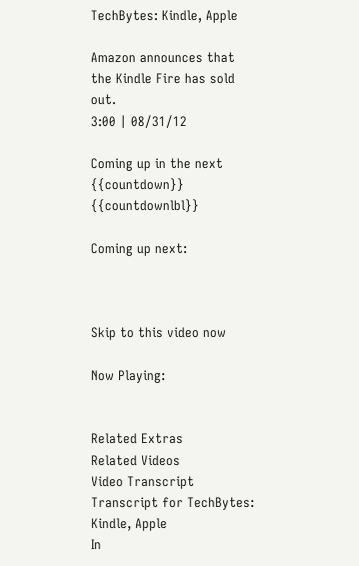TechBytes: Kindle, Apple

Amazon announces that the Kindle Fire has sold out.
3:00 | 08/31/12

Coming up in the next {{countdown}} {{countdownlbl}}

Coming up next:



Skip to this video now

Now Playing:


Related Extras
Related Videos
Video Transcript
Transcript for TechBytes: Kindle, Apple
In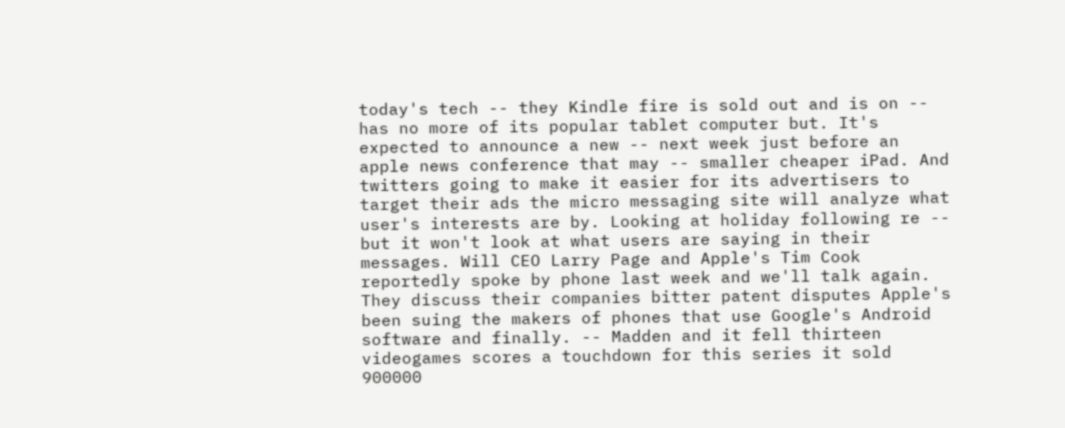today's tech -- they Kindle fire is sold out and is on -- has no more of its popular tablet computer but. It's expected to announce a new -- next week just before an apple news conference that may -- smaller cheaper iPad. And twitters going to make it easier for its advertisers to target their ads the micro messaging site will analyze what user's interests are by. Looking at holiday following re -- but it won't look at what users are saying in their messages. Will CEO Larry Page and Apple's Tim Cook reportedly spoke by phone last week and we'll talk again. They discuss their companies bitter patent disputes Apple's been suing the makers of phones that use Google's Android software and finally. -- Madden and it fell thirteen videogames scores a touchdown for this series it sold 900000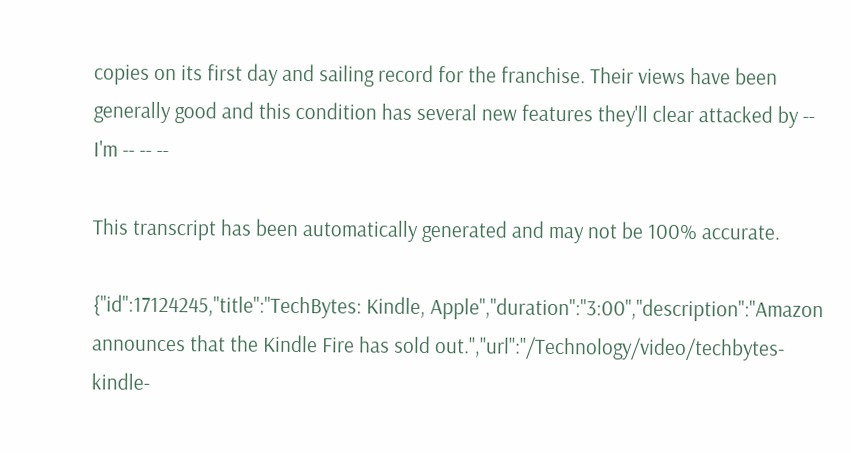copies on its first day and sailing record for the franchise. Their views have been generally good and this condition has several new features they'll clear attacked by -- I'm -- -- --

This transcript has been automatically generated and may not be 100% accurate.

{"id":17124245,"title":"TechBytes: Kindle, Apple","duration":"3:00","description":"Amazon announces that the Kindle Fire has sold out.","url":"/Technology/video/techbytes-kindle-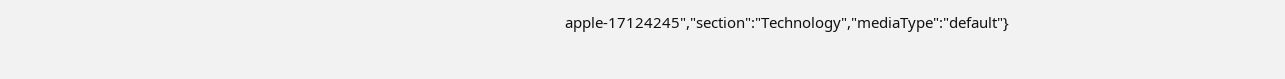apple-17124245","section":"Technology","mediaType":"default"}